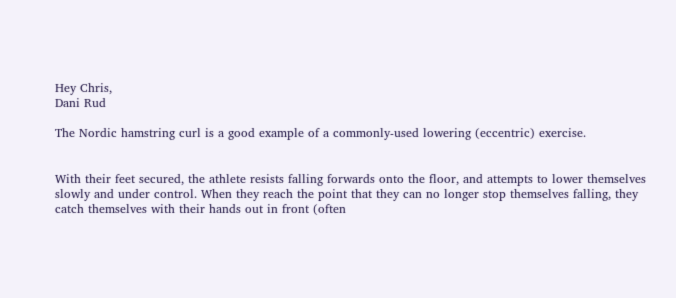Hey Chris,
Dani Rud

The Nordic hamstring curl is a good example of a commonly-used lowering (eccentric) exercise.


With their feet secured, the athlete resists falling forwards onto the floor, and attempts to lower themselves slowly and under control. When they reach the point that they can no longer stop themselves falling, they catch themselves with their hands out in front (often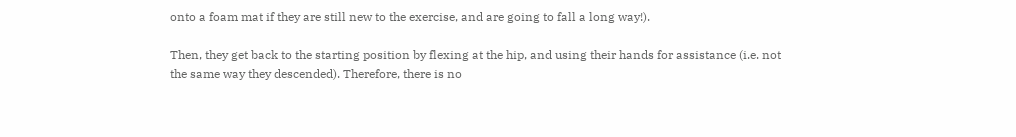onto a foam mat if they are still new to the exercise, and are going to fall a long way!).

Then, they get back to the starting position by flexing at the hip, and using their hands for assistance (i.e. not the same way they descended). Therefore, there is no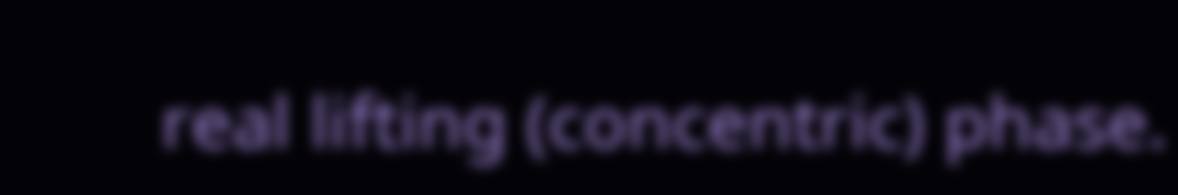real lifting (concentric) phase.